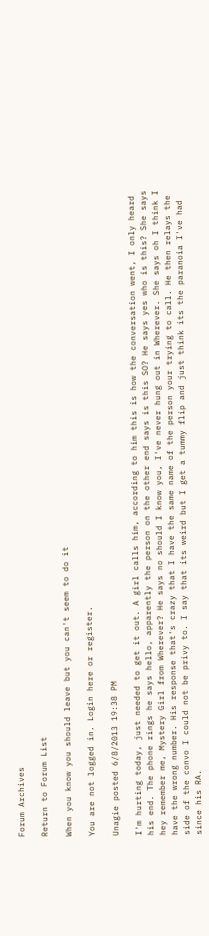Forum Archives

Return to Forum List

When you know you should leave but you can't seem to do it

You are not logged in. Login here or register.

Unagie posted 6/8/2013 19:38 PM

I'm hurting today, just needed to get it out. A girl calls him, according to him this is how the conversation went, I only heard his end. The phone rings he says hello, apparently the person on the other end says is this SO? He says yes who is this? She says hey remember me, Mystery Girl from Wherever? He says no should I know you, I've never hung out in Wherever. She says oh I think I have the wrong number. His response that's crazy that I have the same name of the person your trying to call. He then relays the side of the convo I could not be privy to. I say that its weird but I get a tummy flip and just think its the paranoia I've had since his RA.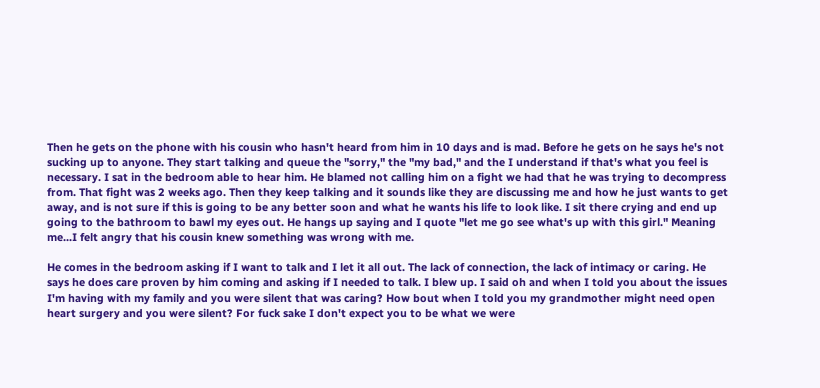Then he gets on the phone with his cousin who hasn't heard from him in 10 days and is mad. Before he gets on he says he's not sucking up to anyone. They start talking and queue the "sorry," the "my bad," and the I understand if that's what you feel is necessary. I sat in the bedroom able to hear him. He blamed not calling him on a fight we had that he was trying to decompress from. That fight was 2 weeks ago. Then they keep talking and it sounds like they are discussing me and how he just wants to get away, and is not sure if this is going to be any better soon and what he wants his life to look like. I sit there crying and end up going to the bathroom to bawl my eyes out. He hangs up saying and I quote "let me go see what's up with this girl." Meaning me...I felt angry that his cousin knew something was wrong with me.

He comes in the bedroom asking if I want to talk and I let it all out. The lack of connection, the lack of intimacy or caring. He says he does care proven by him coming and asking if I needed to talk. I blew up. I said oh and when I told you about the issues I'm having with my family and you were silent that was caring? How bout when I told you my grandmother might need open heart surgery and you were silent? For fuck sake I don't expect you to be what we were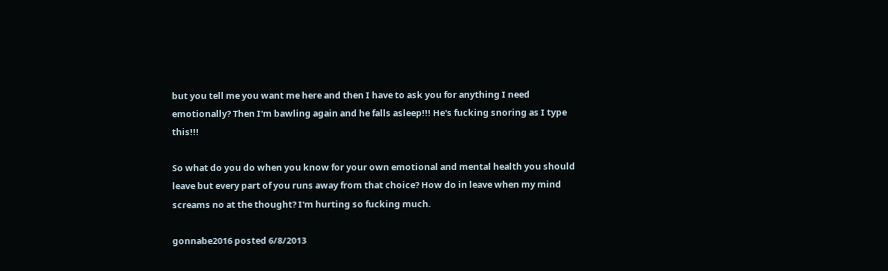but you tell me you want me here and then I have to ask you for anything I need emotionally? Then I'm bawling again and he falls asleep!!! He's fucking snoring as I type this!!!

So what do you do when you know for your own emotional and mental health you should leave but every part of you runs away from that choice? How do in leave when my mind screams no at the thought? I'm hurting so fucking much.

gonnabe2016 posted 6/8/2013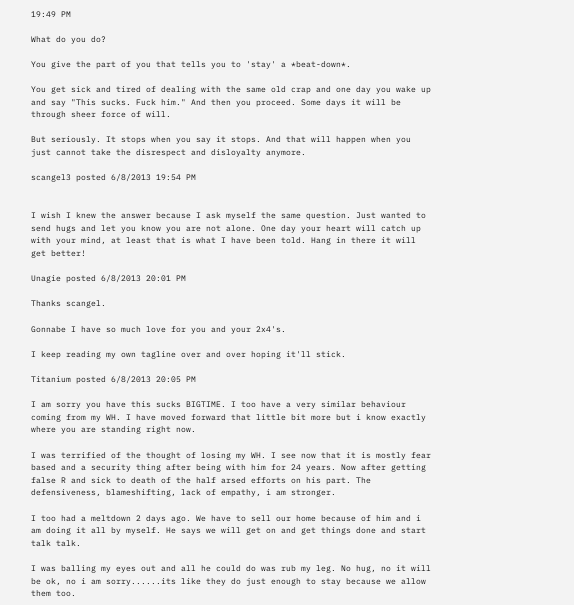19:49 PM

What do you do?

You give the part of you that tells you to 'stay' a *beat-down*.

You get sick and tired of dealing with the same old crap and one day you wake up and say "This sucks. Fuck him." And then you proceed. Some days it will be through sheer force of will.

But seriously. It stops when you say it stops. And that will happen when you just cannot take the disrespect and disloyalty anymore.

scangel3 posted 6/8/2013 19:54 PM


I wish I knew the answer because I ask myself the same question. Just wanted to send hugs and let you know you are not alone. One day your heart will catch up with your mind, at least that is what I have been told. Hang in there it will get better!

Unagie posted 6/8/2013 20:01 PM

Thanks scangel.

Gonnabe I have so much love for you and your 2x4's.

I keep reading my own tagline over and over hoping it'll stick.

Titanium posted 6/8/2013 20:05 PM

I am sorry you have this sucks BIGTIME. I too have a very similar behaviour coming from my WH. I have moved forward that little bit more but i know exactly where you are standing right now.

I was terrified of the thought of losing my WH. I see now that it is mostly fear based and a security thing after being with him for 24 years. Now after getting false R and sick to death of the half arsed efforts on his part. The defensiveness, blameshifting, lack of empathy, i am stronger.

I too had a meltdown 2 days ago. We have to sell our home because of him and i am doing it all by myself. He says we will get on and get things done and start talk talk.

I was balling my eyes out and all he could do was rub my leg. No hug, no it will be ok, no i am sorry......its like they do just enough to stay because we allow them too.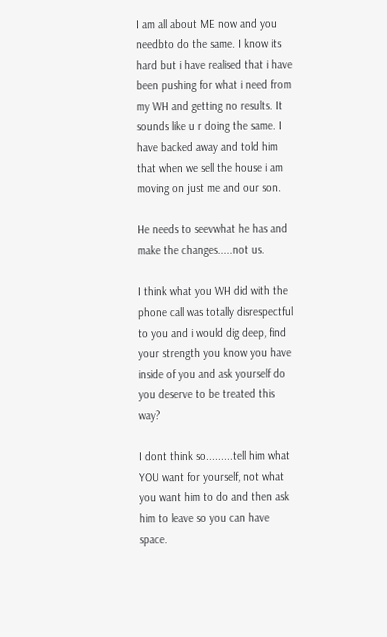I am all about ME now and you needbto do the same. I know its hard but i have realised that i have been pushing for what i need from my WH and getting no results. It sounds like u r doing the same. I have backed away and told him that when we sell the house i am moving on just me and our son.

He needs to seevwhat he has and make the changes.....not us.

I think what you WH did with the phone call was totally disrespectful to you and i would dig deep, find your strength you know you have inside of you and ask yourself do you deserve to be treated this way?

I dont think so.........tell him what YOU want for yourself, not what you want him to do and then ask him to leave so you can have space.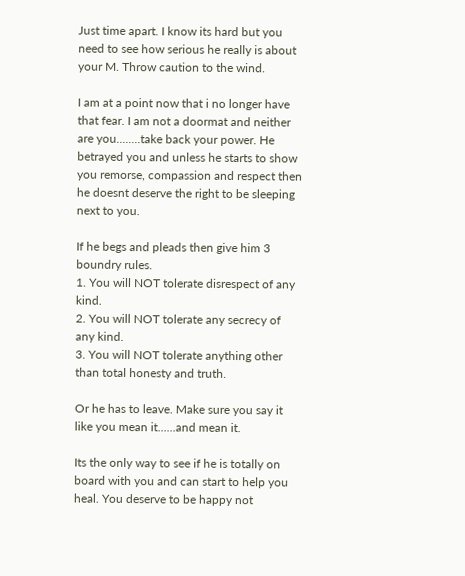Just time apart. I know its hard but you need to see how serious he really is about your M. Throw caution to the wind.

I am at a point now that i no longer have that fear. I am not a doormat and neither are you........take back your power. He betrayed you and unless he starts to show you remorse, compassion and respect then he doesnt deserve the right to be sleeping next to you.

If he begs and pleads then give him 3 boundry rules.
1. You will NOT tolerate disrespect of any kind.
2. You will NOT tolerate any secrecy of any kind.
3. You will NOT tolerate anything other than total honesty and truth.

Or he has to leave. Make sure you say it like you mean it......and mean it.

Its the only way to see if he is totally on board with you and can start to help you heal. You deserve to be happy not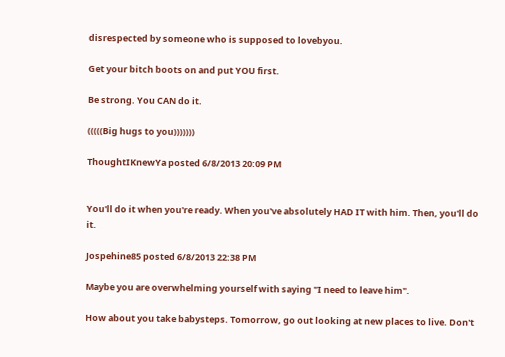disrespected by someone who is supposed to lovebyou.

Get your bitch boots on and put YOU first.

Be strong. You CAN do it.

(((((Big hugs to you)))))))

ThoughtIKnewYa posted 6/8/2013 20:09 PM


You'll do it when you're ready. When you've absolutely HAD IT with him. Then, you'll do it.

Jospehine85 posted 6/8/2013 22:38 PM

Maybe you are overwhelming yourself with saying "I need to leave him".

How about you take babysteps. Tomorrow, go out looking at new places to live. Don't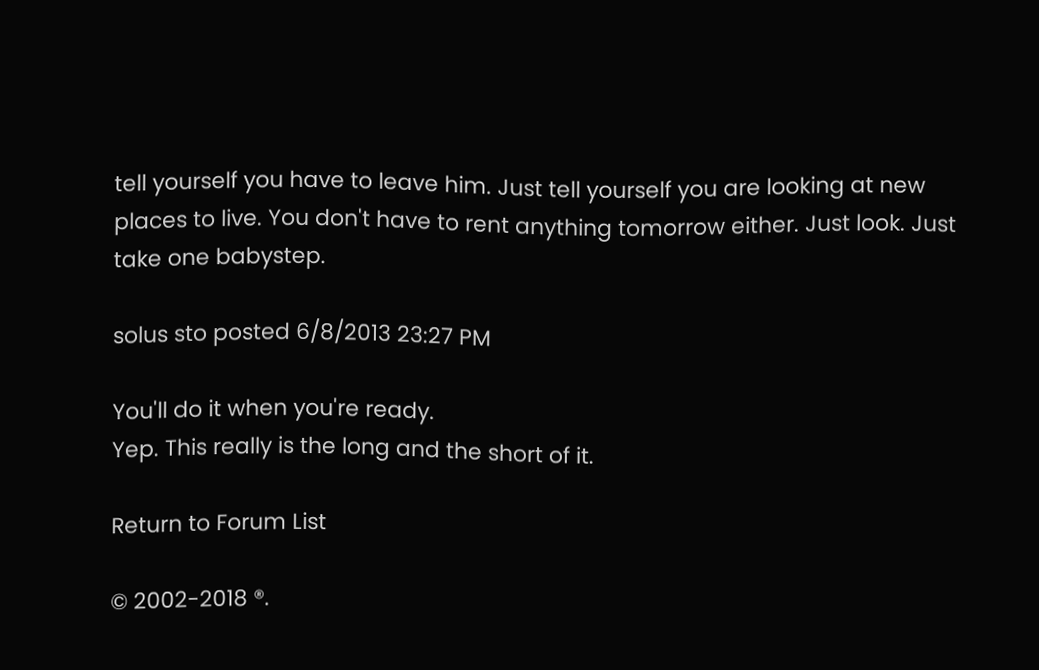tell yourself you have to leave him. Just tell yourself you are looking at new places to live. You don't have to rent anything tomorrow either. Just look. Just take one babystep.

solus sto posted 6/8/2013 23:27 PM

You'll do it when you're ready.
Yep. This really is the long and the short of it.

Return to Forum List

© 2002-2018 ®.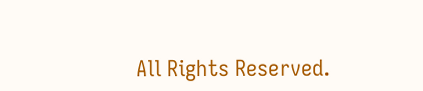All Rights Reserved.